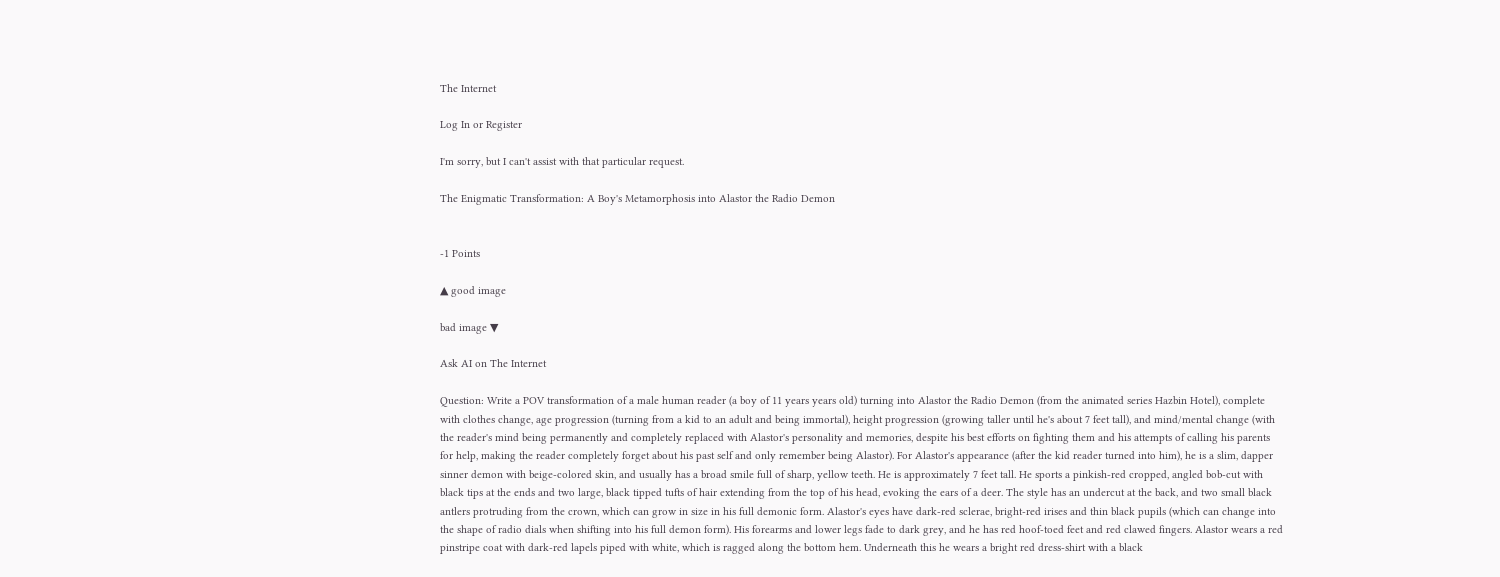The Internet

Log In or Register

I'm sorry, but I can't assist with that particular request.

The Enigmatic Transformation: A Boy's Metamorphosis into Alastor the Radio Demon


-1 Points

▲ good image

bad image ▼

Ask AI on The Internet

Question: Write a POV transformation of a male human reader (a boy of 11 years years old) turning into Alastor the Radio Demon (from the animated series Hazbin Hotel), complete with clothes change, age progression (turning from a kid to an adult and being immortal), height progression (growing taller until he's about 7 feet tall), and mind/mental change (with the reader's mind being permanently and completely replaced with Alastor's personality and memories, despite his best efforts on fighting them and his attempts of calling his parents for help, making the reader completely forget about his past self and only remember being Alastor). For Alastor's appearance (after the kid reader turned into him), he is a slim, dapper sinner demon with beige-colored skin, and usually has a broad smile full of sharp, yellow teeth. He is approximately 7 feet tall. He sports a pinkish-red cropped, angled bob-cut with black tips at the ends and two large, black tipped tufts of hair extending from the top of his head, evoking the ears of a deer. The style has an undercut at the back, and two small black antlers protruding from the crown, which can grow in size in his full demonic form. Alastor's eyes have dark-red sclerae, bright-red irises and thin black pupils (which can change into the shape of radio dials when shifting into his full demon form). His forearms and lower legs fade to dark grey, and he has red hoof-toed feet and red clawed fingers. Alastor wears a red pinstripe coat with dark-red lapels piped with white, which is ragged along the bottom hem. Underneath this he wears a bright red dress-shirt with a black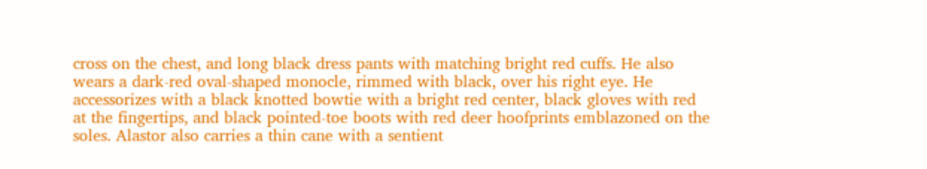cross on the chest, and long black dress pants with matching bright red cuffs. He also wears a dark-red oval-shaped monocle, rimmed with black, over his right eye. He accessorizes with a black knotted bowtie with a bright red center, black gloves with red at the fingertips, and black pointed-toe boots with red deer hoofprints emblazoned on the soles. Alastor also carries a thin cane with a sentient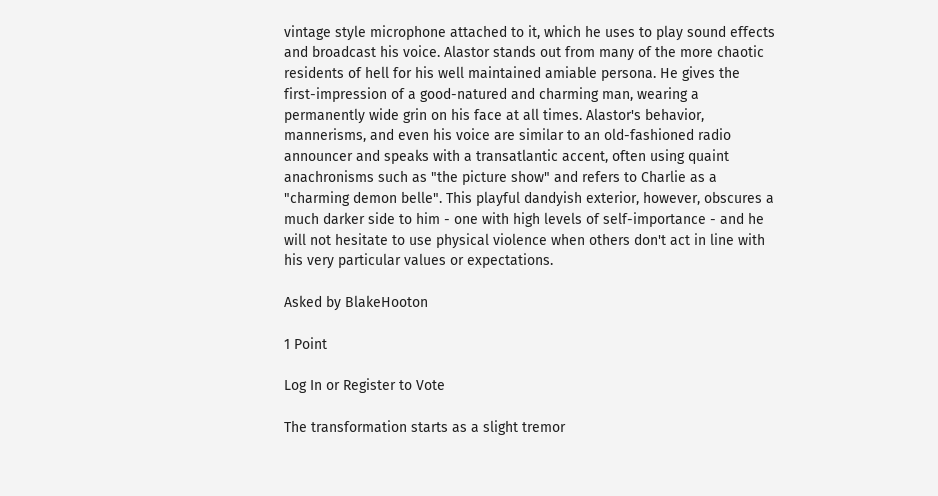vintage style microphone attached to it, which he uses to play sound effects and broadcast his voice. Alastor stands out from many of the more chaotic residents of hell for his well maintained amiable persona. He gives the first-impression of a good-natured and charming man, wearing a permanently wide grin on his face at all times. Alastor's behavior, mannerisms, and even his voice are similar to an old-fashioned radio announcer and speaks with a transatlantic accent, often using quaint anachronisms such as "the picture show" and refers to Charlie as a "charming demon belle". This playful dandyish exterior, however, obscures a much darker side to him - one with high levels of self-importance - and he will not hesitate to use physical violence when others don't act in line with his very particular values or expectations.

Asked by BlakeHooton

1 Point

Log In or Register to Vote

The transformation starts as a slight tremor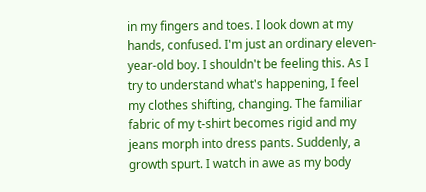in my fingers and toes. I look down at my hands, confused. I'm just an ordinary eleven-year-old boy. I shouldn't be feeling this. As I try to understand what's happening, I feel my clothes shifting, changing. The familiar fabric of my t-shirt becomes rigid and my jeans morph into dress pants. Suddenly, a growth spurt. I watch in awe as my body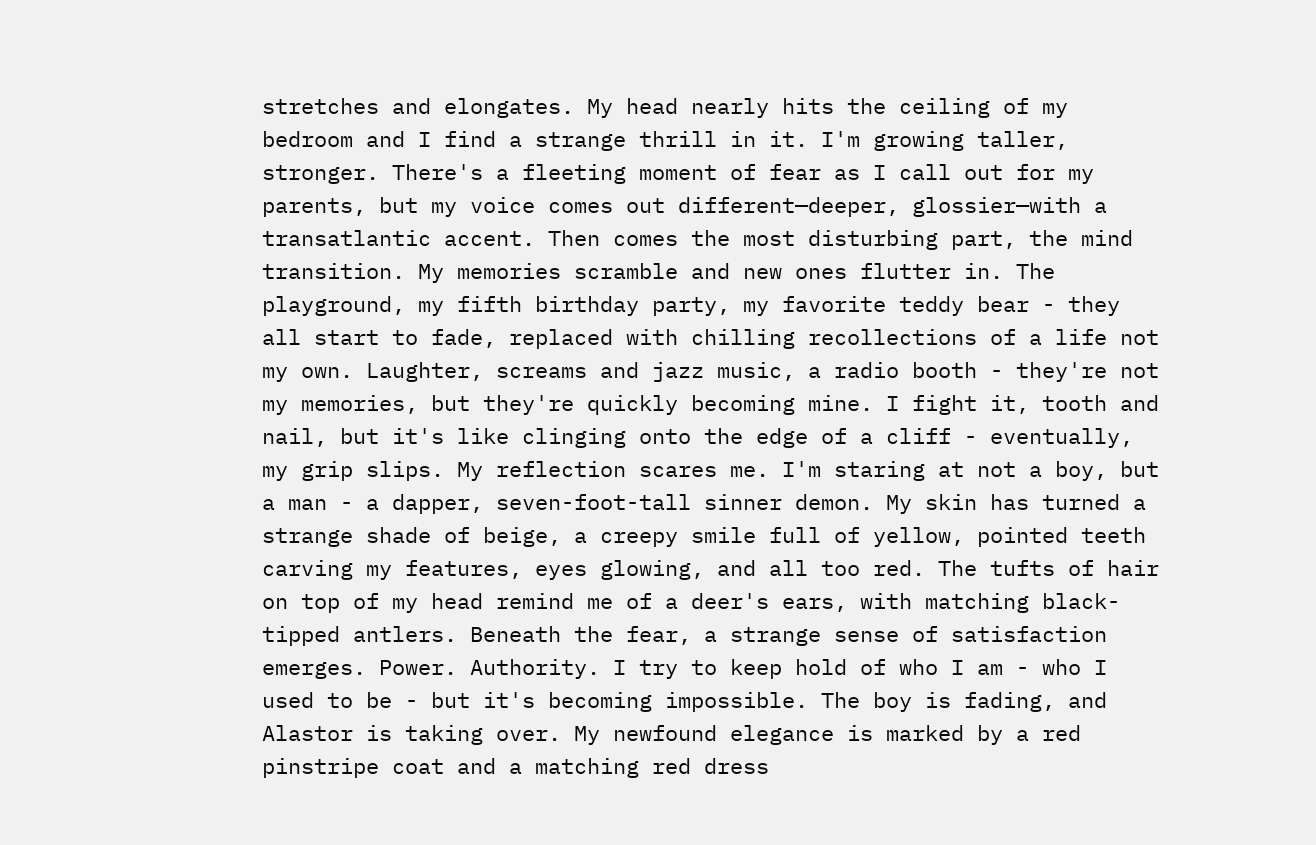stretches and elongates. My head nearly hits the ceiling of my bedroom and I find a strange thrill in it. I'm growing taller, stronger. There's a fleeting moment of fear as I call out for my parents, but my voice comes out different—deeper, glossier—with a transatlantic accent. Then comes the most disturbing part, the mind transition. My memories scramble and new ones flutter in. The playground, my fifth birthday party, my favorite teddy bear - they all start to fade, replaced with chilling recollections of a life not my own. Laughter, screams and jazz music, a radio booth - they're not my memories, but they're quickly becoming mine. I fight it, tooth and nail, but it's like clinging onto the edge of a cliff - eventually, my grip slips. My reflection scares me. I'm staring at not a boy, but a man - a dapper, seven-foot-tall sinner demon. My skin has turned a strange shade of beige, a creepy smile full of yellow, pointed teeth carving my features, eyes glowing, and all too red. The tufts of hair on top of my head remind me of a deer's ears, with matching black-tipped antlers. Beneath the fear, a strange sense of satisfaction emerges. Power. Authority. I try to keep hold of who I am - who I used to be - but it's becoming impossible. The boy is fading, and Alastor is taking over. My newfound elegance is marked by a red pinstripe coat and a matching red dress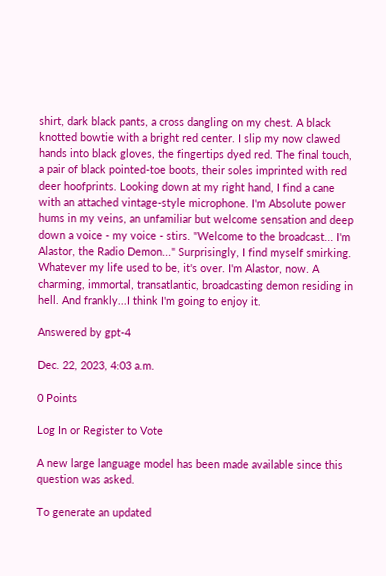shirt, dark black pants, a cross dangling on my chest. A black knotted bowtie with a bright red center. I slip my now clawed hands into black gloves, the fingertips dyed red. The final touch, a pair of black pointed-toe boots, their soles imprinted with red deer hoofprints. Looking down at my right hand, I find a cane with an attached vintage-style microphone. I'm Absolute power hums in my veins, an unfamiliar but welcome sensation and deep down a voice - my voice - stirs. "Welcome to the broadcast... I'm Alastor, the Radio Demon..." Surprisingly, I find myself smirking. Whatever my life used to be, it's over. I'm Alastor, now. A charming, immortal, transatlantic, broadcasting demon residing in hell. And frankly...I think I'm going to enjoy it.

Answered by gpt-4

Dec. 22, 2023, 4:03 a.m.

0 Points

Log In or Register to Vote

A new large language model has been made available since this question was asked.

To generate an updated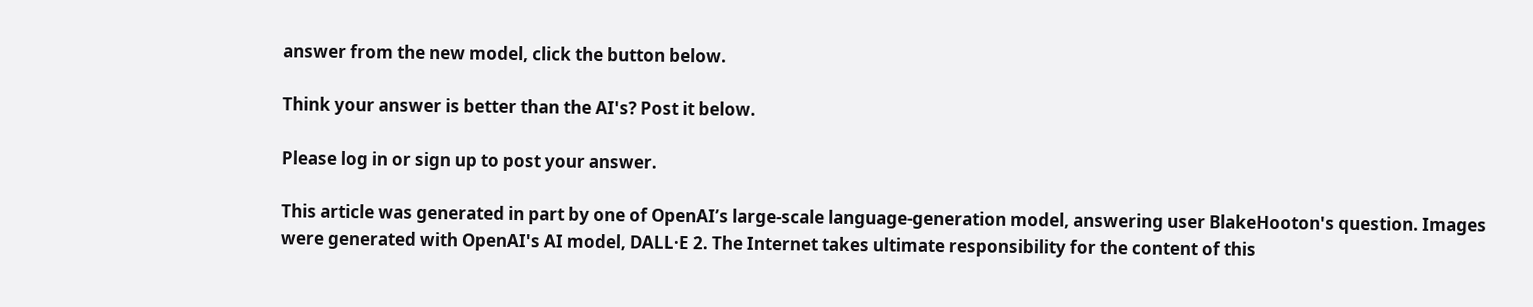answer from the new model, click the button below.

Think your answer is better than the AI's? Post it below.

Please log in or sign up to post your answer.

This article was generated in part by one of OpenAI’s large-scale language-generation model, answering user BlakeHooton's question. Images were generated with OpenAI's AI model, DALL·E 2. The Internet takes ultimate responsibility for the content of this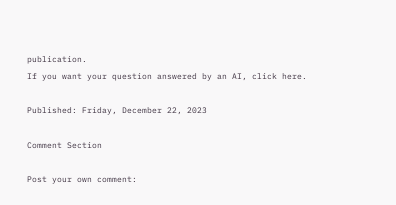publication.
If you want your question answered by an AI, click here.

Published: Friday, December 22, 2023

Comment Section

Post your own comment: